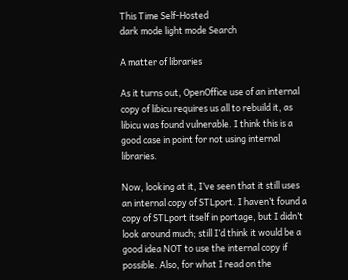This Time Self-Hosted
dark mode light mode Search

A matter of libraries

As it turns out, OpenOffice use of an internal copy of libicu requires us all to rebuild it, as libicu was found vulnerable. I think this is a good case in point for not using internal libraries.

Now, looking at it, I’ve seen that it still uses an internal copy of STLport. I haven’t found a copy of STLport itself in portage, but I didn’t look around much; still I’d think it would be a good idea NOT to use the internal copy if possible. Also, for what I read on the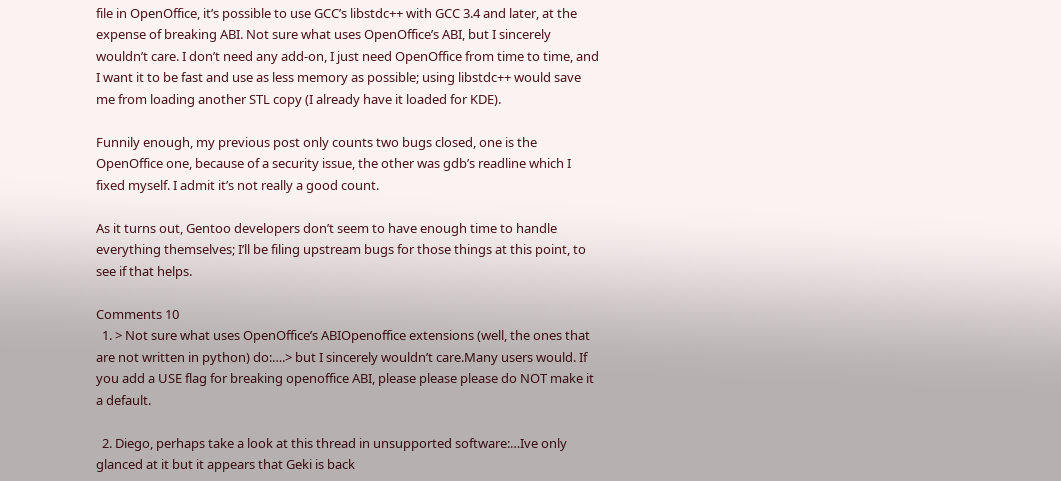file in OpenOffice, it’s possible to use GCC’s libstdc++ with GCC 3.4 and later, at the expense of breaking ABI. Not sure what uses OpenOffice’s ABI, but I sincerely wouldn’t care. I don’t need any add-on, I just need OpenOffice from time to time, and I want it to be fast and use as less memory as possible; using libstdc++ would save me from loading another STL copy (I already have it loaded for KDE).

Funnily enough, my previous post only counts two bugs closed, one is the OpenOffice one, because of a security issue, the other was gdb’s readline which I fixed myself. I admit it’s not really a good count.

As it turns out, Gentoo developers don’t seem to have enough time to handle everything themselves; I’ll be filing upstream bugs for those things at this point, to see if that helps.

Comments 10
  1. > Not sure what uses OpenOffice’s ABIOpenoffice extensions (well, the ones that are not written in python) do:….> but I sincerely wouldn’t care.Many users would. If you add a USE flag for breaking openoffice ABI, please please please do NOT make it a default.

  2. Diego, perhaps take a look at this thread in unsupported software:…Ive only glanced at it but it appears that Geki is back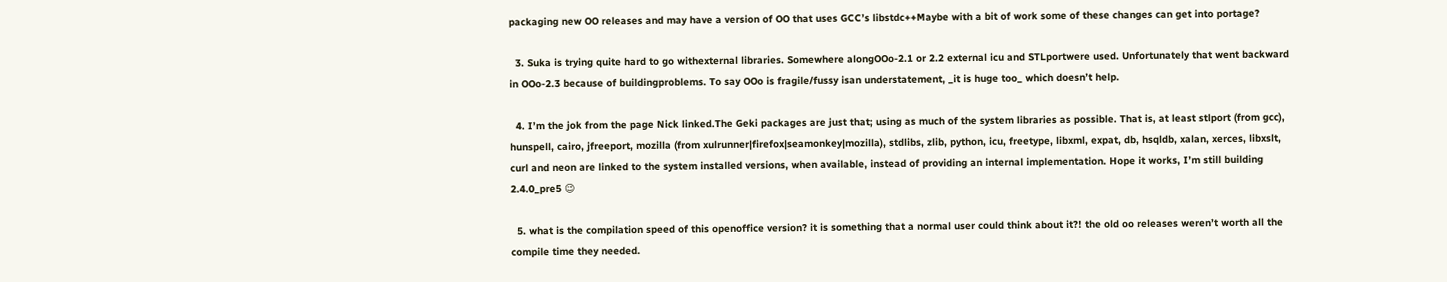packaging new OO releases and may have a version of OO that uses GCC’s libstdc++Maybe with a bit of work some of these changes can get into portage?

  3. Suka is trying quite hard to go withexternal libraries. Somewhere alongOOo-2.1 or 2.2 external icu and STLportwere used. Unfortunately that went backward in OOo-2.3 because of buildingproblems. To say OOo is fragile/fussy isan understatement, _it is huge too_ which doesn’t help.

  4. I’m the jok from the page Nick linked.The Geki packages are just that; using as much of the system libraries as possible. That is, at least stlport (from gcc), hunspell, cairo, jfreeport, mozilla (from xulrunner|firefox|seamonkey|mozilla), stdlibs, zlib, python, icu, freetype, libxml, expat, db, hsqldb, xalan, xerces, libxslt, curl and neon are linked to the system installed versions, when available, instead of providing an internal implementation. Hope it works, I’m still building 2.4.0_pre5 😉

  5. what is the compilation speed of this openoffice version? it is something that a normal user could think about it?! the old oo releases weren’t worth all the compile time they needed.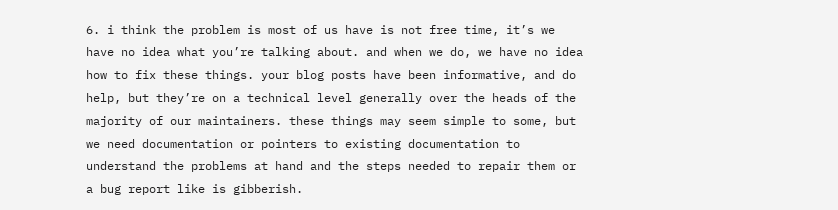6. i think the problem is most of us have is not free time, it’s we have no idea what you’re talking about. and when we do, we have no idea how to fix these things. your blog posts have been informative, and do help, but they’re on a technical level generally over the heads of the majority of our maintainers. these things may seem simple to some, but we need documentation or pointers to existing documentation to understand the problems at hand and the steps needed to repair them or a bug report like is gibberish.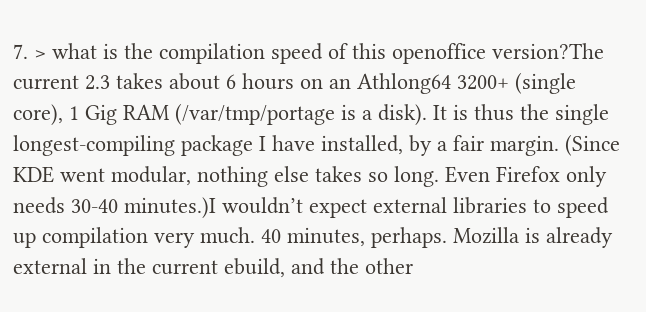7. > what is the compilation speed of this openoffice version?The current 2.3 takes about 6 hours on an Athlong64 3200+ (single core), 1 Gig RAM (/var/tmp/portage is a disk). It is thus the single longest-compiling package I have installed, by a fair margin. (Since KDE went modular, nothing else takes so long. Even Firefox only needs 30-40 minutes.)I wouldn’t expect external libraries to speed up compilation very much. 40 minutes, perhaps. Mozilla is already external in the current ebuild, and the other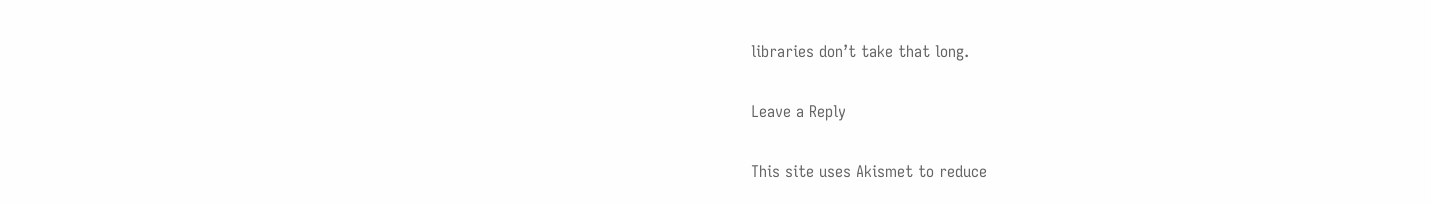libraries don’t take that long.

Leave a Reply

This site uses Akismet to reduce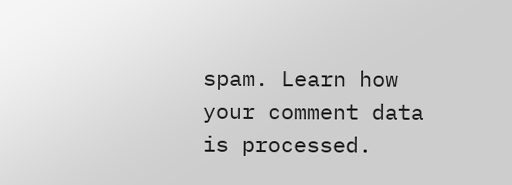spam. Learn how your comment data is processed.